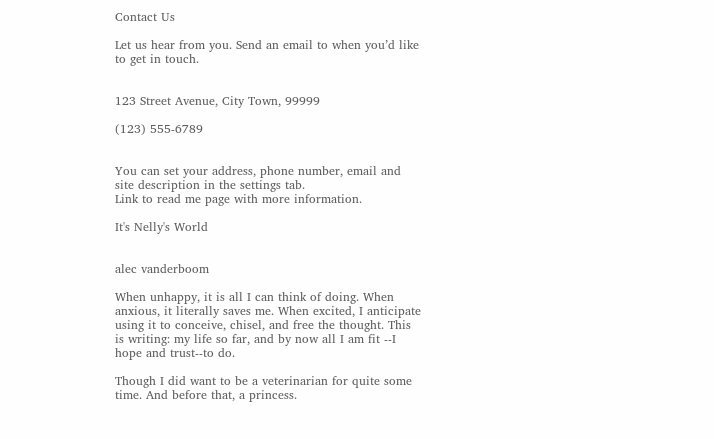Contact Us

Let us hear from you. Send an email to when you’d like to get in touch.


123 Street Avenue, City Town, 99999

(123) 555-6789


You can set your address, phone number, email and site description in the settings tab.
Link to read me page with more information.

It's Nelly's World


alec vanderboom

When unhappy, it is all I can think of doing. When anxious, it literally saves me. When excited, I anticipate using it to conceive, chisel, and free the thought. This is writing: my life so far, and by now all I am fit --I hope and trust--to do.

Though I did want to be a veterinarian for quite some time. And before that, a princess.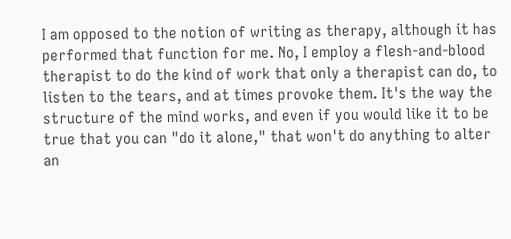I am opposed to the notion of writing as therapy, although it has performed that function for me. No, I employ a flesh-and-blood therapist to do the kind of work that only a therapist can do, to listen to the tears, and at times provoke them. It's the way the structure of the mind works, and even if you would like it to be true that you can "do it alone," that won't do anything to alter an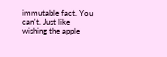immutable fact. You can't. Just like wishing the apple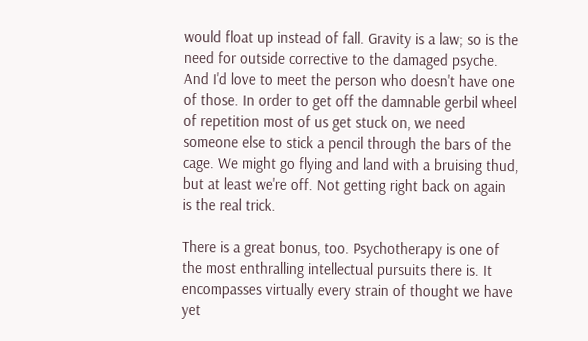would float up instead of fall. Gravity is a law; so is the need for outside corrective to the damaged psyche. And I'd love to meet the person who doesn't have one of those. In order to get off the damnable gerbil wheel of repetition most of us get stuck on, we need someone else to stick a pencil through the bars of the cage. We might go flying and land with a bruising thud, but at least we're off. Not getting right back on again is the real trick.

There is a great bonus, too. Psychotherapy is one of the most enthralling intellectual pursuits there is. It encompasses virtually every strain of thought we have yet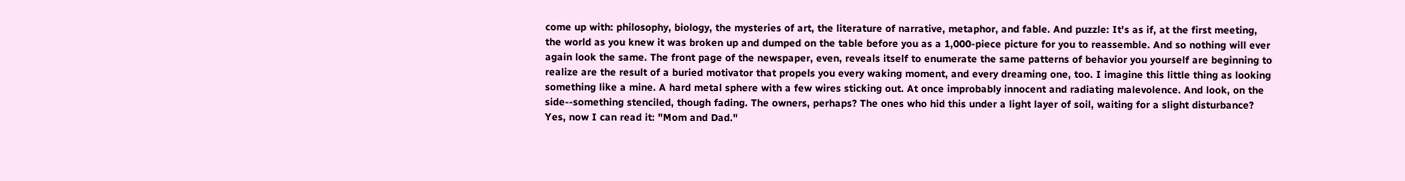come up with: philosophy, biology, the mysteries of art, the literature of narrative, metaphor, and fable. And puzzle: It's as if, at the first meeting, the world as you knew it was broken up and dumped on the table before you as a 1,000-piece picture for you to reassemble. And so nothing will ever again look the same. The front page of the newspaper, even, reveals itself to enumerate the same patterns of behavior you yourself are beginning to realize are the result of a buried motivator that propels you every waking moment, and every dreaming one, too. I imagine this little thing as looking something like a mine. A hard metal sphere with a few wires sticking out. At once improbably innocent and radiating malevolence. And look, on the side--something stenciled, though fading. The owners, perhaps? The ones who hid this under a light layer of soil, waiting for a slight disturbance? Yes, now I can read it: "Mom and Dad."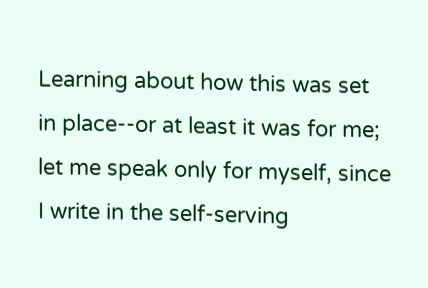Learning about how this was set in place--or at least it was for me; let me speak only for myself, since I write in the self-serving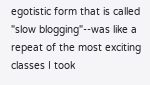egotistic form that is called "slow blogging"--was like a repeat of the most exciting classes I took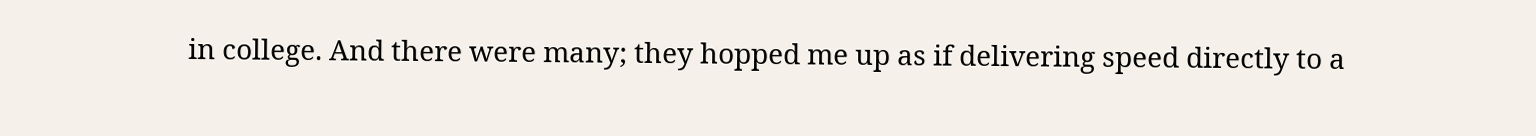in college. And there were many; they hopped me up as if delivering speed directly to a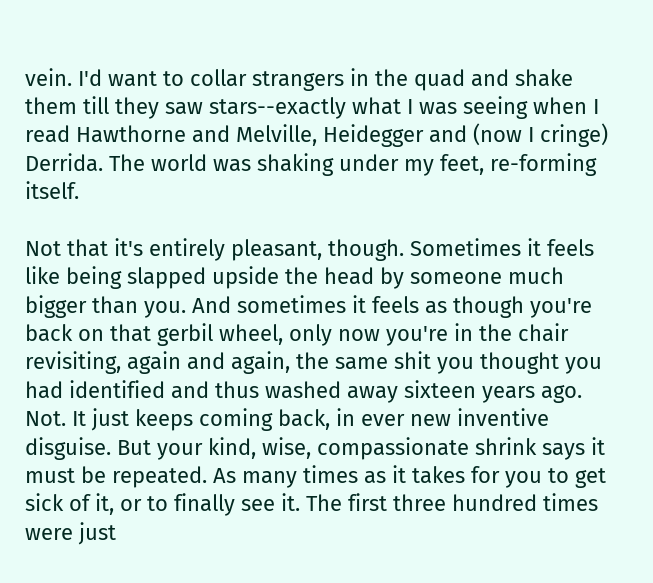vein. I'd want to collar strangers in the quad and shake them till they saw stars--exactly what I was seeing when I read Hawthorne and Melville, Heidegger and (now I cringe) Derrida. The world was shaking under my feet, re-forming itself.

Not that it's entirely pleasant, though. Sometimes it feels like being slapped upside the head by someone much bigger than you. And sometimes it feels as though you're back on that gerbil wheel, only now you're in the chair revisiting, again and again, the same shit you thought you had identified and thus washed away sixteen years ago. Not. It just keeps coming back, in ever new inventive disguise. But your kind, wise, compassionate shrink says it must be repeated. As many times as it takes for you to get sick of it, or to finally see it. The first three hundred times were just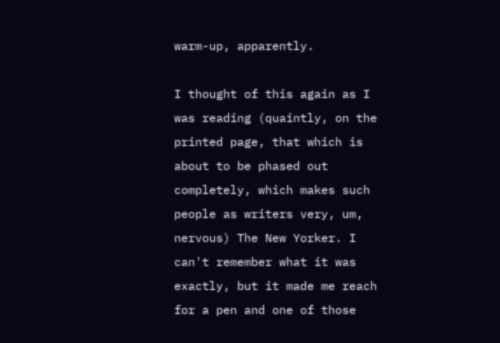warm-up, apparently.

I thought of this again as I was reading (quaintly, on the printed page, that which is about to be phased out completely, which makes such people as writers very, um, nervous) The New Yorker. I can't remember what it was exactly, but it made me reach for a pen and one of those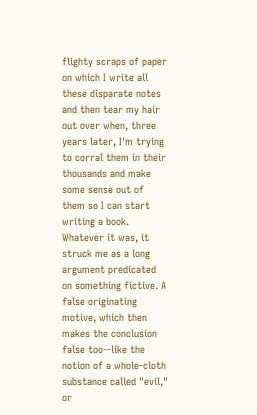flighty scraps of paper on which I write all these disparate notes and then tear my hair out over when, three years later, I'm trying to corral them in their thousands and make some sense out of them so I can start writing a book. Whatever it was, it struck me as a long argument predicated on something fictive. A false originating motive, which then makes the conclusion false too--like the notion of a whole-cloth substance called "evil," or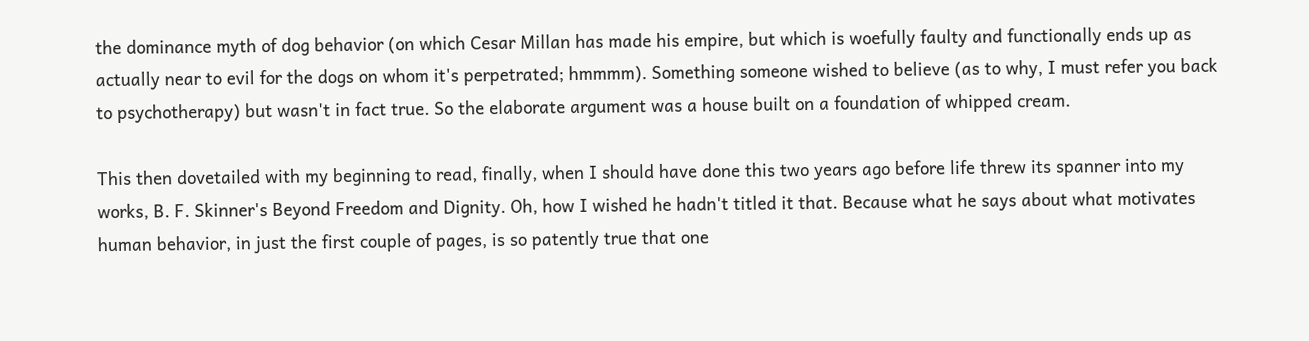the dominance myth of dog behavior (on which Cesar Millan has made his empire, but which is woefully faulty and functionally ends up as actually near to evil for the dogs on whom it's perpetrated; hmmmm). Something someone wished to believe (as to why, I must refer you back to psychotherapy) but wasn't in fact true. So the elaborate argument was a house built on a foundation of whipped cream.

This then dovetailed with my beginning to read, finally, when I should have done this two years ago before life threw its spanner into my works, B. F. Skinner's Beyond Freedom and Dignity. Oh, how I wished he hadn't titled it that. Because what he says about what motivates human behavior, in just the first couple of pages, is so patently true that one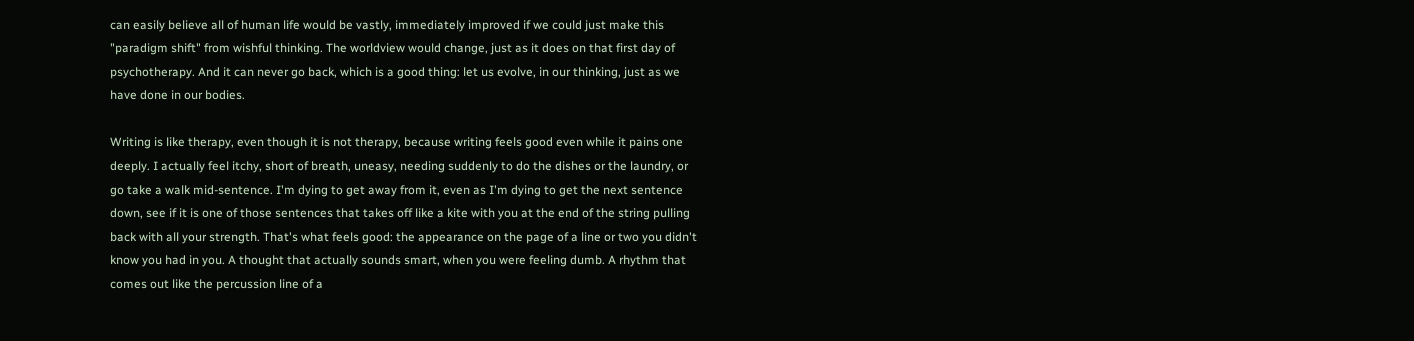can easily believe all of human life would be vastly, immediately improved if we could just make this "paradigm shift" from wishful thinking. The worldview would change, just as it does on that first day of psychotherapy. And it can never go back, which is a good thing: let us evolve, in our thinking, just as we have done in our bodies.

Writing is like therapy, even though it is not therapy, because writing feels good even while it pains one deeply. I actually feel itchy, short of breath, uneasy, needing suddenly to do the dishes or the laundry, or go take a walk mid-sentence. I'm dying to get away from it, even as I'm dying to get the next sentence down, see if it is one of those sentences that takes off like a kite with you at the end of the string pulling back with all your strength. That's what feels good: the appearance on the page of a line or two you didn't know you had in you. A thought that actually sounds smart, when you were feeling dumb. A rhythm that comes out like the percussion line of a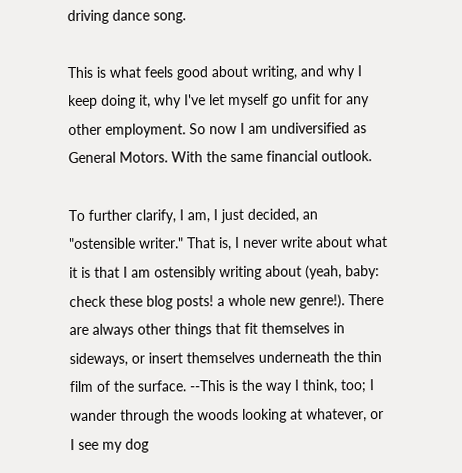driving dance song.

This is what feels good about writing, and why I keep doing it, why I've let myself go unfit for any other employment. So now I am undiversified as General Motors. With the same financial outlook.

To further clarify, I am, I just decided, an "ostensible writer." That is, I never write about what it is that I am ostensibly writing about (yeah, baby: check these blog posts! a whole new genre!). There are always other things that fit themselves in sideways, or insert themselves underneath the thin film of the surface. --This is the way I think, too; I wander through the woods looking at whatever, or I see my dog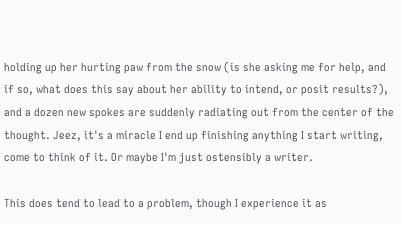holding up her hurting paw from the snow (is she asking me for help, and if so, what does this say about her ability to intend, or posit results?), and a dozen new spokes are suddenly radiating out from the center of the thought. Jeez, it's a miracle I end up finishing anything I start writing, come to think of it. Or maybe I'm just ostensibly a writer.

This does tend to lead to a problem, though I experience it as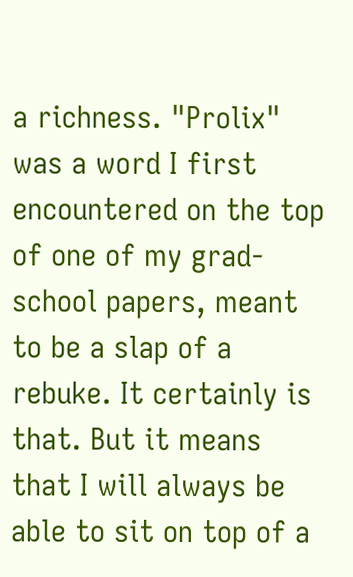a richness. "Prolix" was a word I first encountered on the top of one of my grad-school papers, meant to be a slap of a rebuke. It certainly is that. But it means that I will always be able to sit on top of a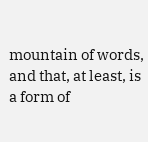mountain of words, and that, at least, is a form of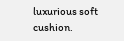luxurious soft cushion.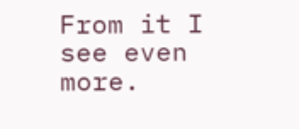From it I see even more.